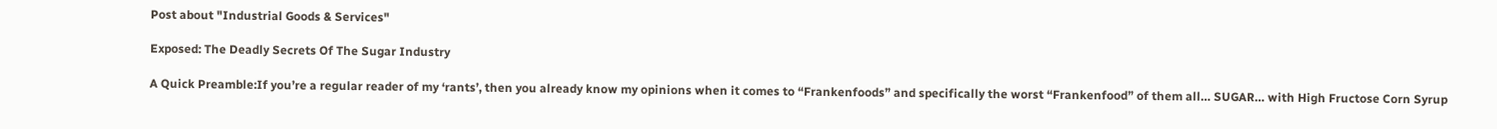Post about "Industrial Goods & Services"

Exposed: The Deadly Secrets Of The Sugar Industry

A Quick Preamble:If you’re a regular reader of my ‘rants’, then you already know my opinions when it comes to “Frankenfoods” and specifically the worst “Frankenfood” of them all… SUGAR… with High Fructose Corn Syrup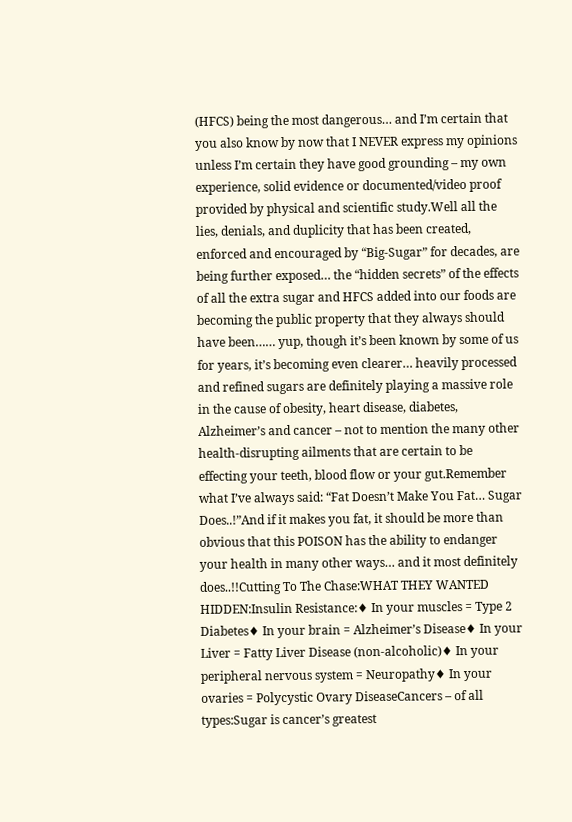(HFCS) being the most dangerous… and I’m certain that you also know by now that I NEVER express my opinions unless I’m certain they have good grounding – my own experience, solid evidence or documented/video proof provided by physical and scientific study.Well all the lies, denials, and duplicity that has been created, enforced and encouraged by “Big-Sugar” for decades, are being further exposed… the “hidden secrets” of the effects of all the extra sugar and HFCS added into our foods are becoming the public property that they always should have been…… yup, though it’s been known by some of us for years, it’s becoming even clearer… heavily processed and refined sugars are definitely playing a massive role in the cause of obesity, heart disease, diabetes, Alzheimer’s and cancer – not to mention the many other health-disrupting ailments that are certain to be effecting your teeth, blood flow or your gut.Remember what I’ve always said: “Fat Doesn’t Make You Fat… Sugar Does..!”And if it makes you fat, it should be more than obvious that this POISON has the ability to endanger your health in many other ways… and it most definitely does..!!Cutting To The Chase:WHAT THEY WANTED HIDDEN:Insulin Resistance:♦ In your muscles = Type 2 Diabetes♦ In your brain = Alzheimer’s Disease♦ In your Liver = Fatty Liver Disease (non-alcoholic)♦ In your peripheral nervous system = Neuropathy♦ In your ovaries = Polycystic Ovary DiseaseCancers – of all types:Sugar is cancer’s greatest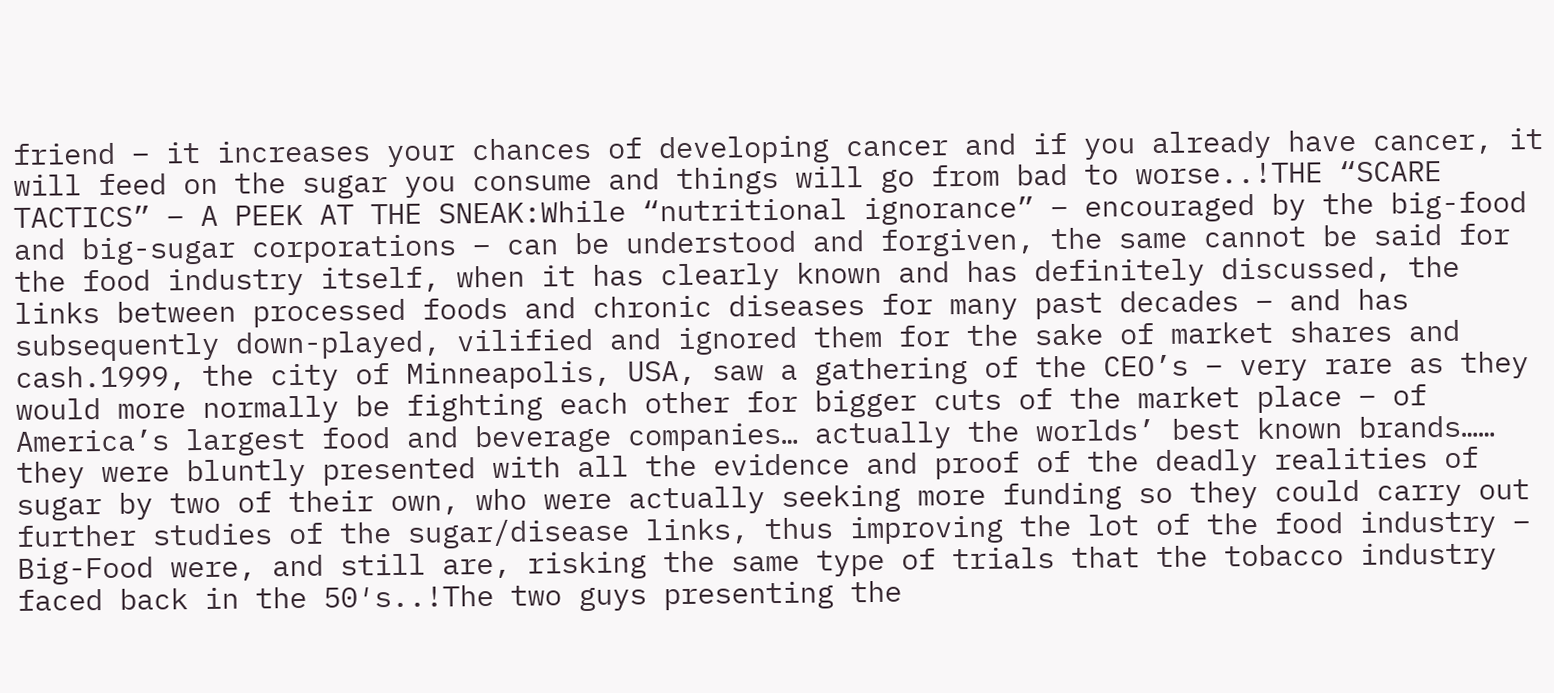friend – it increases your chances of developing cancer and if you already have cancer, it will feed on the sugar you consume and things will go from bad to worse..!THE “SCARE TACTICS” – A PEEK AT THE SNEAK:While “nutritional ignorance” – encouraged by the big-food and big-sugar corporations – can be understood and forgiven, the same cannot be said for the food industry itself, when it has clearly known and has definitely discussed, the links between processed foods and chronic diseases for many past decades – and has subsequently down-played, vilified and ignored them for the sake of market shares and cash.1999, the city of Minneapolis, USA, saw a gathering of the CEO’s – very rare as they would more normally be fighting each other for bigger cuts of the market place – of America’s largest food and beverage companies… actually the worlds’ best known brands…… they were bluntly presented with all the evidence and proof of the deadly realities of sugar by two of their own, who were actually seeking more funding so they could carry out further studies of the sugar/disease links, thus improving the lot of the food industry – Big-Food were, and still are, risking the same type of trials that the tobacco industry faced back in the 50′s..!The two guys presenting the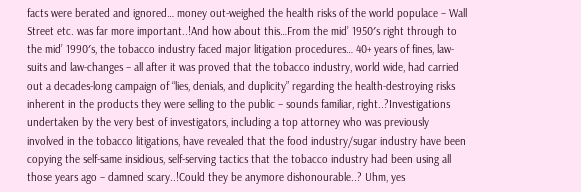facts were berated and ignored… money out-weighed the health risks of the world populace – Wall Street etc. was far more important..!And how about this…From the mid’ 1950′s right through to the mid’ 1990′s, the tobacco industry faced major litigation procedures… 40+ years of fines, law-suits and law-changes – all after it was proved that the tobacco industry, world wide, had carried out a decades-long campaign of “lies, denials, and duplicity” regarding the health-destroying risks inherent in the products they were selling to the public – sounds familiar, right..?Investigations undertaken by the very best of investigators, including a top attorney who was previously involved in the tobacco litigations, have revealed that the food industry/sugar industry have been copying the self-same insidious, self-serving tactics that the tobacco industry had been using all those years ago – damned scary..!Could they be anymore dishonourable..? Uhm, yes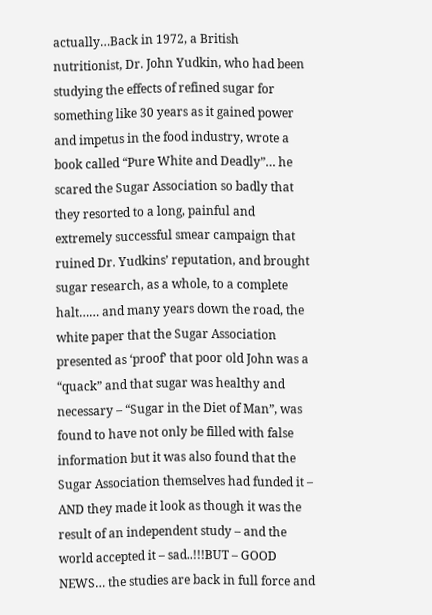actually…Back in 1972, a British nutritionist, Dr. John Yudkin, who had been studying the effects of refined sugar for something like 30 years as it gained power and impetus in the food industry, wrote a book called “Pure White and Deadly”… he scared the Sugar Association so badly that they resorted to a long, painful and extremely successful smear campaign that ruined Dr. Yudkins’ reputation, and brought sugar research, as a whole, to a complete halt…… and many years down the road, the white paper that the Sugar Association presented as ‘proof’ that poor old John was a “quack” and that sugar was healthy and necessary – “Sugar in the Diet of Man”, was found to have not only be filled with false information but it was also found that the Sugar Association themselves had funded it – AND they made it look as though it was the result of an independent study – and the world accepted it – sad..!!!BUT – GOOD NEWS… the studies are back in full force and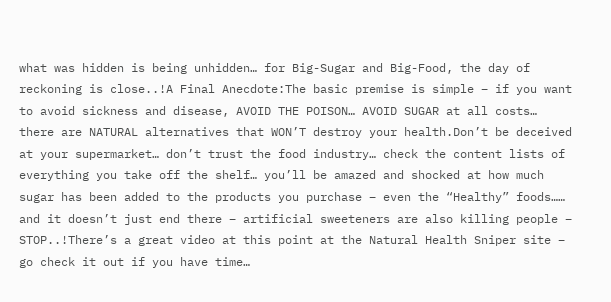what was hidden is being unhidden… for Big-Sugar and Big-Food, the day of reckoning is close..!A Final Anecdote:The basic premise is simple – if you want to avoid sickness and disease, AVOID THE POISON… AVOID SUGAR at all costs… there are NATURAL alternatives that WON’T destroy your health.Don’t be deceived at your supermarket… don’t trust the food industry… check the content lists of everything you take off the shelf… you’ll be amazed and shocked at how much sugar has been added to the products you purchase – even the “Healthy” foods…… and it doesn’t just end there – artificial sweeteners are also killing people – STOP..!There’s a great video at this point at the Natural Health Sniper site – go check it out if you have time…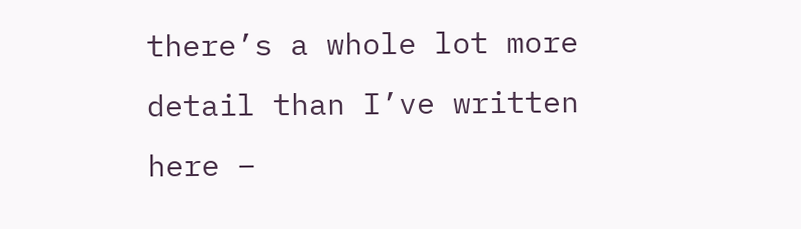there’s a whole lot more detail than I’ve written here –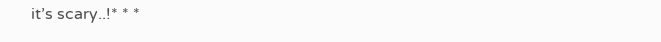it’s scary..!* * *